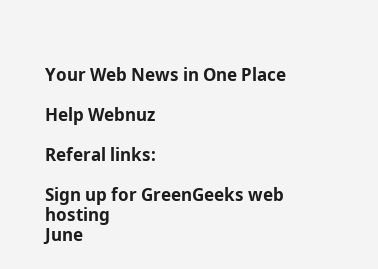Your Web News in One Place

Help Webnuz

Referal links:

Sign up for GreenGeeks web hosting
June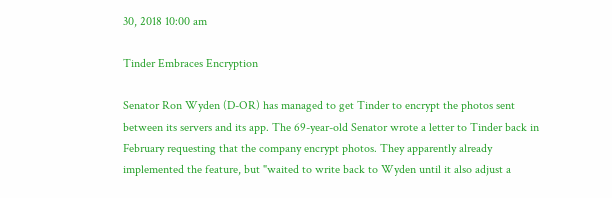30, 2018 10:00 am

Tinder Embraces Encryption

Senator Ron Wyden (D-OR) has managed to get Tinder to encrypt the photos sent between its servers and its app. The 69-year-old Senator wrote a letter to Tinder back in February requesting that the company encrypt photos. They apparently already implemented the feature, but "waited to write back to Wyden until it also adjust a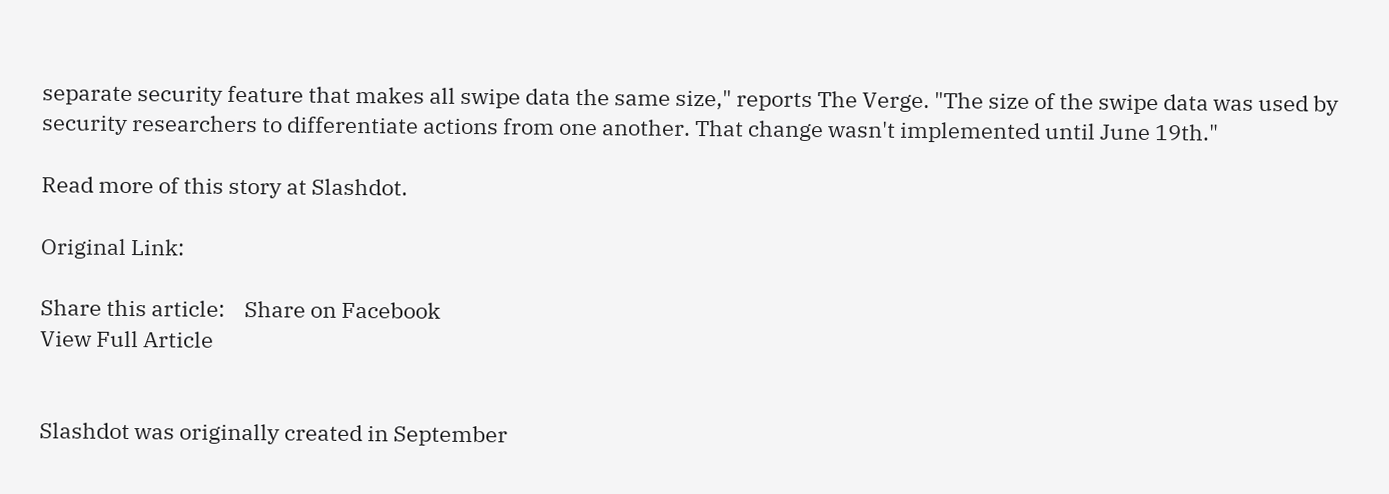separate security feature that makes all swipe data the same size," reports The Verge. "The size of the swipe data was used by security researchers to differentiate actions from one another. That change wasn't implemented until June 19th."

Read more of this story at Slashdot.

Original Link:

Share this article:    Share on Facebook
View Full Article


Slashdot was originally created in September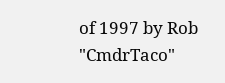of 1997 by Rob "CmdrTaco"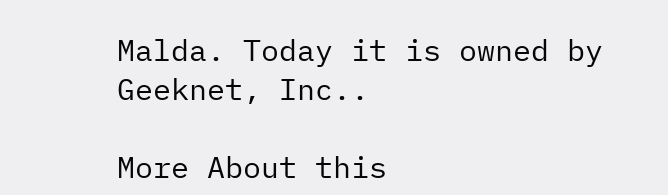Malda. Today it is owned by Geeknet, Inc..

More About this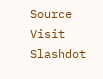Source Visit Slashdot